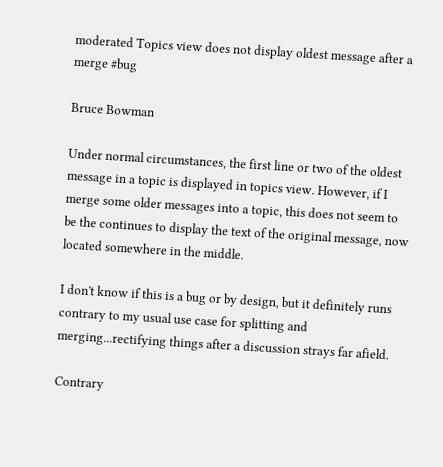moderated Topics view does not display oldest message after a merge #bug

Bruce Bowman

Under normal circumstances, the first line or two of the oldest message in a topic is displayed in topics view. However, if I merge some older messages into a topic, this does not seem to be the continues to display the text of the original message, now located somewhere in the middle.

I don't know if this is a bug or by design, but it definitely runs contrary to my usual use case for splitting and merging...rectifying things after a discussion strays far afield.

Contrary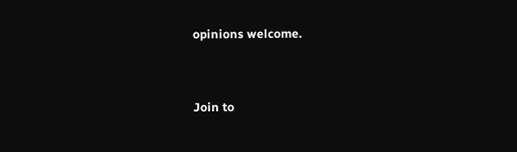opinions welcome.


Join to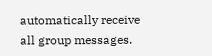automatically receive all group messages.